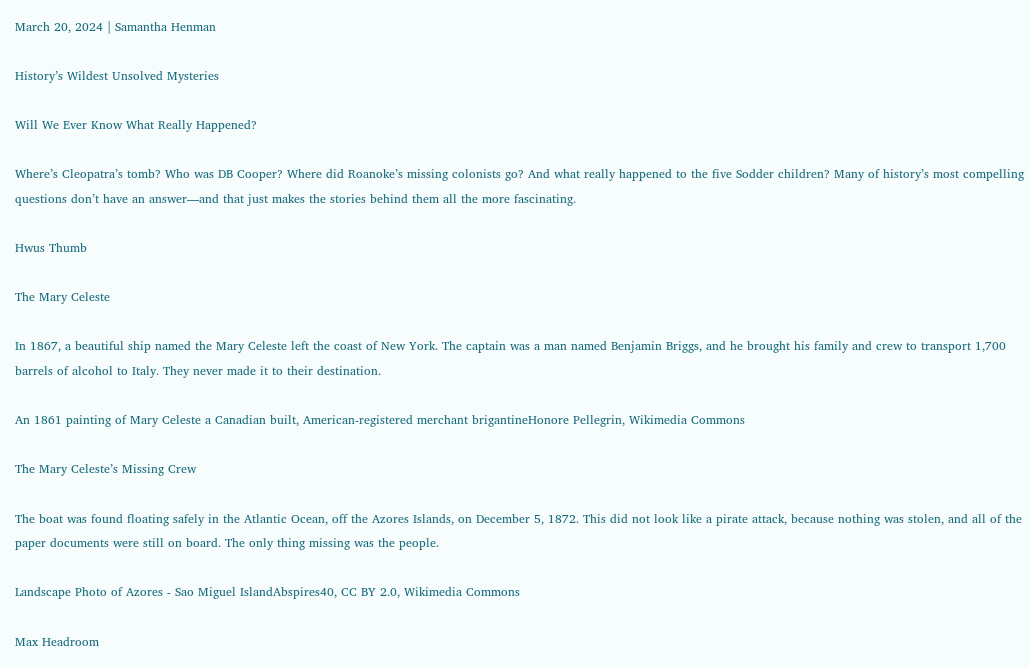March 20, 2024 | Samantha Henman

History’s Wildest Unsolved Mysteries

Will We Ever Know What Really Happened?

Where’s Cleopatra’s tomb? Who was DB Cooper? Where did Roanoke’s missing colonists go? And what really happened to the five Sodder children? Many of history’s most compelling questions don’t have an answer—and that just makes the stories behind them all the more fascinating.

Hwus Thumb

The Mary Celeste

In 1867, a beautiful ship named the Mary Celeste left the coast of New York. The captain was a man named Benjamin Briggs, and he brought his family and crew to transport 1,700 barrels of alcohol to Italy. They never made it to their destination.

An 1861 painting of Mary Celeste a Canadian built, American-registered merchant brigantineHonore Pellegrin, Wikimedia Commons

The Mary Celeste’s Missing Crew

The boat was found floating safely in the Atlantic Ocean, off the Azores Islands, on December 5, 1872. This did not look like a pirate attack, because nothing was stolen, and all of the paper documents were still on board. The only thing missing was the people.

Landscape Photo of Azores - Sao Miguel IslandAbspires40, CC BY 2.0, Wikimedia Commons

Max Headroom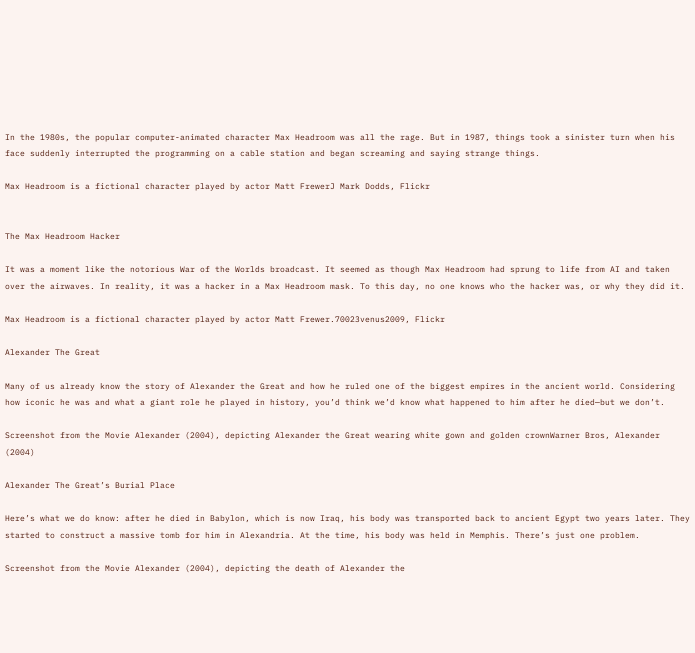In the 1980s, the popular computer-animated character Max Headroom was all the rage. But in 1987, things took a sinister turn when his face suddenly interrupted the programming on a cable station and began screaming and saying strange things.

Max Headroom is a fictional character played by actor Matt FrewerJ Mark Dodds, Flickr


The Max Headroom Hacker

It was a moment like the notorious War of the Worlds broadcast. It seemed as though Max Headroom had sprung to life from AI and taken over the airwaves. In reality, it was a hacker in a Max Headroom mask. To this day, no one knows who the hacker was, or why they did it.

Max Headroom is a fictional character played by actor Matt Frewer.70023venus2009, Flickr

Alexander The Great

Many of us already know the story of Alexander the Great and how he ruled one of the biggest empires in the ancient world. Considering how iconic he was and what a giant role he played in history, you’d think we’d know what happened to him after he died—but we don’t.

Screenshot from the Movie Alexander (2004), depicting Alexander the Great wearing white gown and golden crownWarner Bros, Alexander (2004)

Alexander The Great’s Burial Place

Here’s what we do know: after he died in Babylon, which is now Iraq, his body was transported back to ancient Egypt two years later. They started to construct a massive tomb for him in Alexandria. At the time, his body was held in Memphis. There’s just one problem.

Screenshot from the Movie Alexander (2004), depicting the death of Alexander the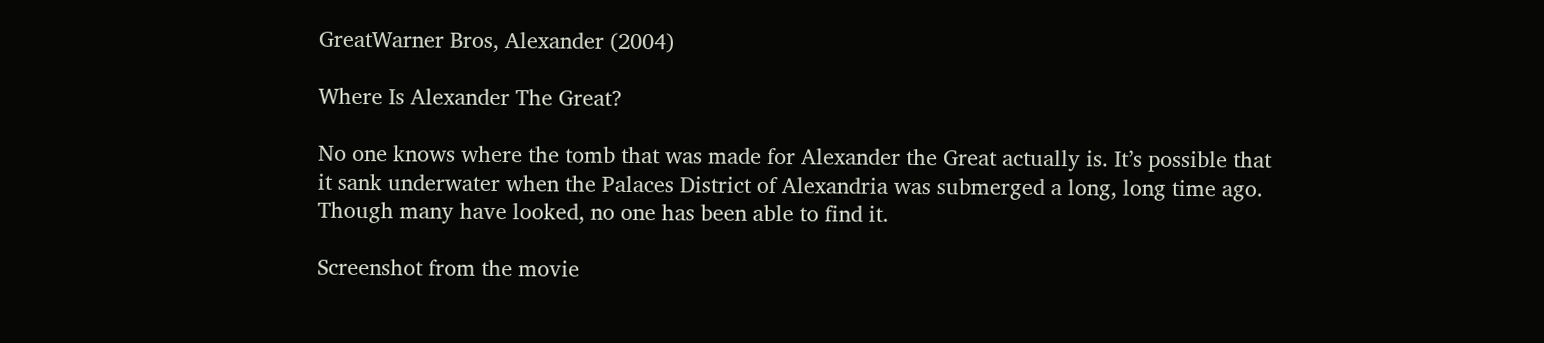GreatWarner Bros, Alexander (2004)

Where Is Alexander The Great?

No one knows where the tomb that was made for Alexander the Great actually is. It’s possible that it sank underwater when the Palaces District of Alexandria was submerged a long, long time ago. Though many have looked, no one has been able to find it.

Screenshot from the movie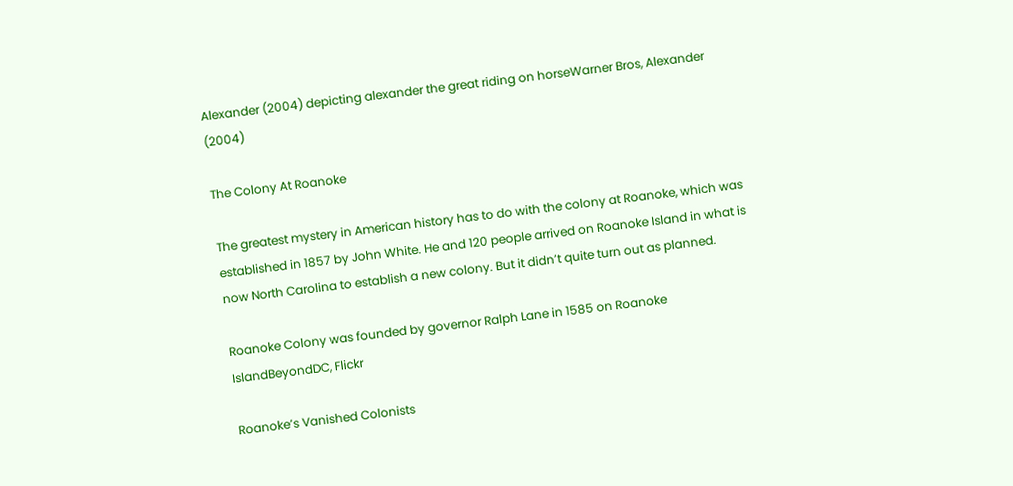Alexander (2004) depicting alexander the great riding on horseWarner Bros, Alexander (2004)

The Colony At Roanoke

The greatest mystery in American history has to do with the colony at Roanoke, which was established in 1857 by John White. He and 120 people arrived on Roanoke Island in what is now North Carolina to establish a new colony. But it didn’t quite turn out as planned.

Roanoke Colony was founded by governor Ralph Lane in 1585 on Roanoke IslandBeyondDC, Flickr

Roanoke’s Vanished Colonists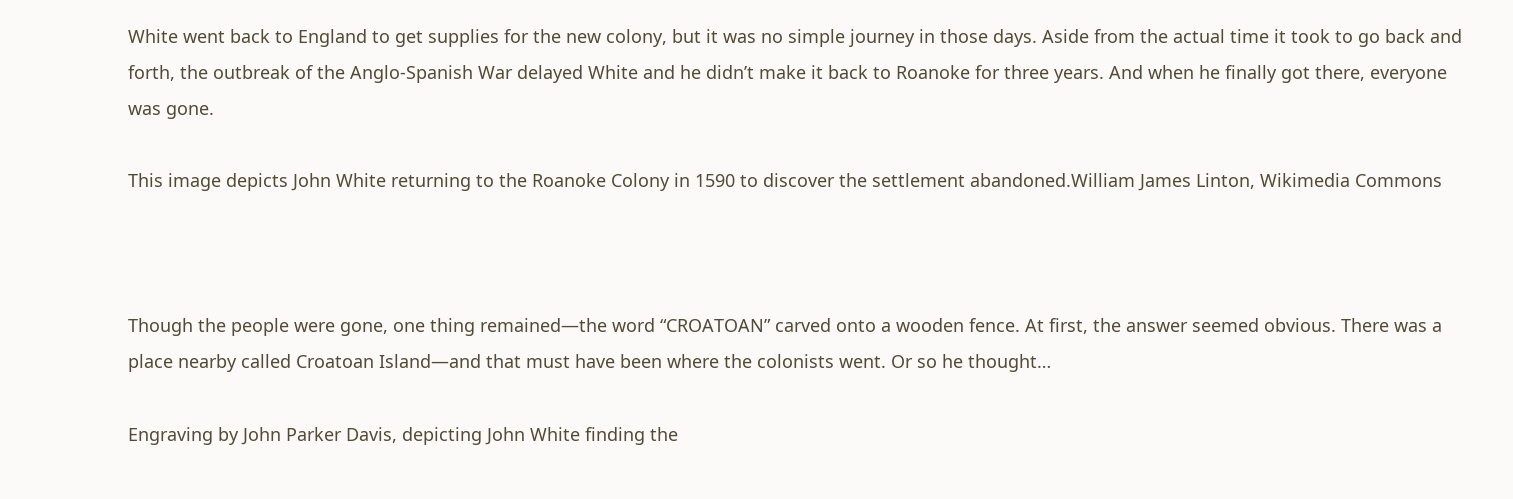White went back to England to get supplies for the new colony, but it was no simple journey in those days. Aside from the actual time it took to go back and forth, the outbreak of the Anglo-Spanish War delayed White and he didn’t make it back to Roanoke for three years. And when he finally got there, everyone was gone.

This image depicts John White returning to the Roanoke Colony in 1590 to discover the settlement abandoned.William James Linton, Wikimedia Commons



Though the people were gone, one thing remained—the word “CROATOAN” carved onto a wooden fence. At first, the answer seemed obvious. There was a place nearby called Croatoan Island—and that must have been where the colonists went. Or so he thought…

Engraving by John Parker Davis, depicting John White finding the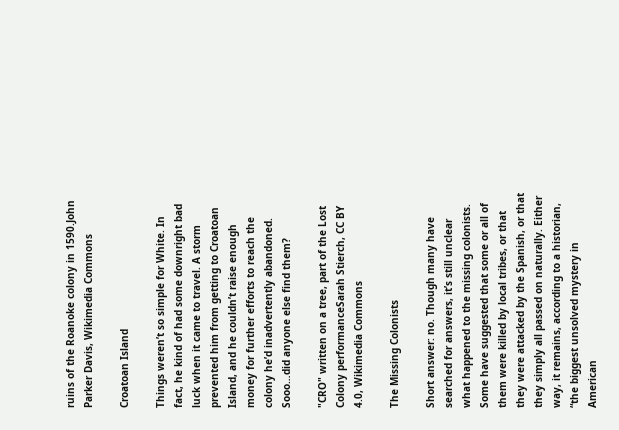ruins of the Roanoke colony in 1590.John Parker Davis, Wikimedia Commons

Croatoan Island

Things weren’t so simple for White. In fact, he kind of had some downright bad luck when it came to travel. A storm prevented him from getting to Croatoan Island, and he couldn’t raise enough money for further efforts to reach the colony he’d inadvertently abandoned. Sooo…did anyone else find them?

"CRO" written on a tree, part of the Lost Colony performanceSarah Stierch, CC BY 4.0, Wikimedia Commons

The Missing Colonists

Short answer: no. Though many have searched for answers, it’s still unclear what happened to the missing colonists. Some have suggested that some or all of them were killed by local tribes, or that they were attacked by the Spanish, or that they simply all passed on naturally. Either way, it remains, according to a historian, “the biggest unsolved mystery in American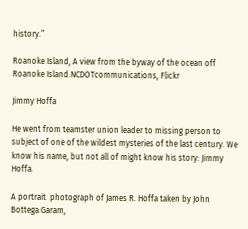history.”

Roanoke Island, A view from the byway of the ocean off Roanoke Island.NCDOTcommunications, Flickr

Jimmy Hoffa

He went from teamster union leader to missing person to subject of one of the wildest mysteries of the last century. We know his name, but not all of might know his story: Jimmy Hoffa.

A portrait  photograph of James R. Hoffa taken by John Bottega.Garam,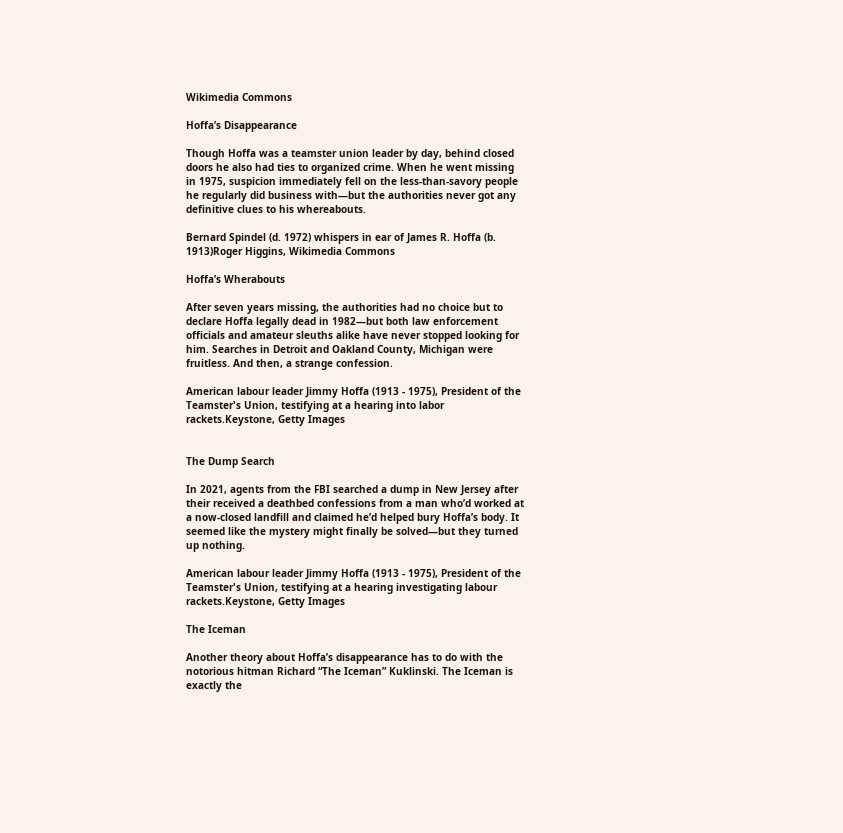Wikimedia Commons

Hoffa’s Disappearance

Though Hoffa was a teamster union leader by day, behind closed doors he also had ties to organized crime. When he went missing in 1975, suspicion immediately fell on the less-than-savory people he regularly did business with—but the authorities never got any definitive clues to his whereabouts.

Bernard Spindel (d. 1972) whispers in ear of James R. Hoffa (b. 1913)Roger Higgins, Wikimedia Commons

Hoffa’s Wherabouts

After seven years missing, the authorities had no choice but to declare Hoffa legally dead in 1982—but both law enforcement officials and amateur sleuths alike have never stopped looking for him. Searches in Detroit and Oakland County, Michigan were fruitless. And then, a strange confession.

American labour leader Jimmy Hoffa (1913 - 1975), President of the Teamster's Union, testifying at a hearing into labor rackets.Keystone, Getty Images


The Dump Search

In 2021, agents from the FBI searched a dump in New Jersey after their received a deathbed confessions from a man who’d worked at a now-closed landfill and claimed he’d helped bury Hoffa’s body. It seemed like the mystery might finally be solved—but they turned up nothing.

American labour leader Jimmy Hoffa (1913 - 1975), President of the Teamster's Union, testifying at a hearing investigating labour rackets.Keystone, Getty Images

The Iceman

Another theory about Hoffa’s disappearance has to do with the notorious hitman Richard “The Iceman” Kuklinski. The Iceman is exactly the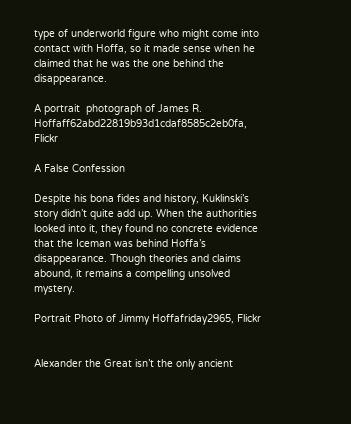type of underworld figure who might come into contact with Hoffa, so it made sense when he claimed that he was the one behind the disappearance.

A portrait  photograph of James R. Hoffaff62abd22819b93d1cdaf8585c2eb0fa, Flickr

A False Confession

Despite his bona fides and history, Kuklinski’s story didn’t quite add up. When the authorities looked into it, they found no concrete evidence that the Iceman was behind Hoffa’s disappearance. Though theories and claims abound, it remains a compelling unsolved mystery.

Portrait Photo of Jimmy Hoffafriday2965, Flickr


Alexander the Great isn’t the only ancient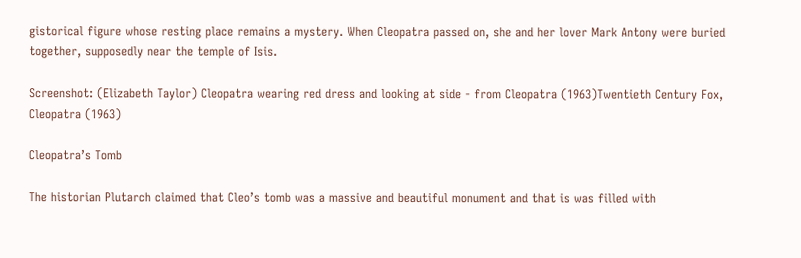gistorical figure whose resting place remains a mystery. When Cleopatra passed on, she and her lover Mark Antony were buried together, supposedly near the temple of Isis.

Screenshot: (Elizabeth Taylor) Cleopatra wearing red dress and looking at side - from Cleopatra (1963)Twentieth Century Fox, Cleopatra (1963)

Cleopatra’s Tomb

The historian Plutarch claimed that Cleo’s tomb was a massive and beautiful monument and that is was filled with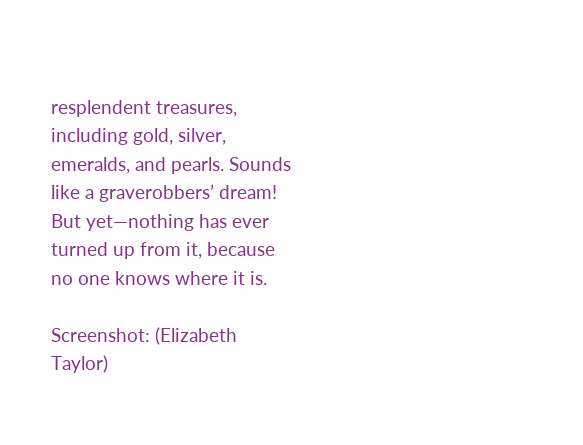resplendent treasures, including gold, silver, emeralds, and pearls. Sounds like a graverobbers’ dream! But yet—nothing has ever turned up from it, because no one knows where it is.

Screenshot: (Elizabeth Taylor)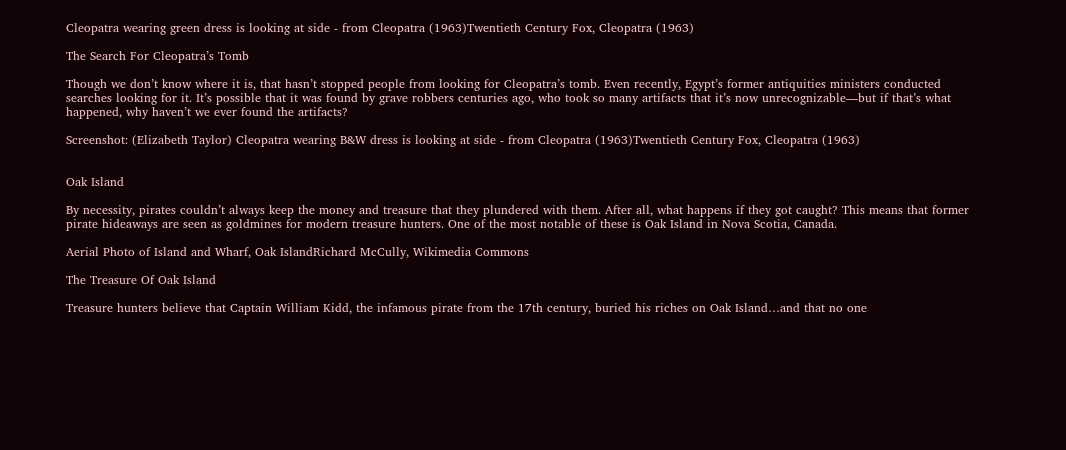Cleopatra wearing green dress is looking at side - from Cleopatra (1963)Twentieth Century Fox, Cleopatra (1963)

The Search For Cleopatra’s Tomb

Though we don’t know where it is, that hasn’t stopped people from looking for Cleopatra’s tomb. Even recently, Egypt’s former antiquities ministers conducted searches looking for it. It’s possible that it was found by grave robbers centuries ago, who took so many artifacts that it’s now unrecognizable—but if that’s what happened, why haven’t we ever found the artifacts?

Screenshot: (Elizabeth Taylor) Cleopatra wearing B&W dress is looking at side - from Cleopatra (1963)Twentieth Century Fox, Cleopatra (1963)


Oak Island

By necessity, pirates couldn’t always keep the money and treasure that they plundered with them. After all, what happens if they got caught? This means that former pirate hideaways are seen as goldmines for modern treasure hunters. One of the most notable of these is Oak Island in Nova Scotia, Canada.

Aerial Photo of Island and Wharf, Oak IslandRichard McCully, Wikimedia Commons

The Treasure Of Oak Island

Treasure hunters believe that Captain William Kidd, the infamous pirate from the 17th century, buried his riches on Oak Island…and that no one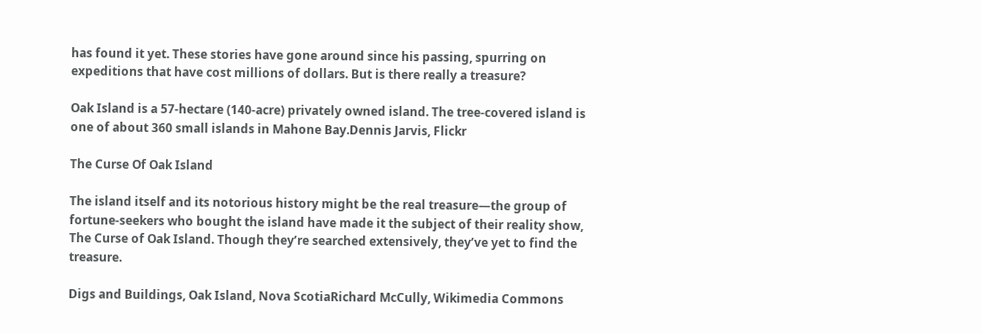has found it yet. These stories have gone around since his passing, spurring on expeditions that have cost millions of dollars. But is there really a treasure?

Oak Island is a 57-hectare (140-acre) privately owned island. The tree-covered island is one of about 360 small islands in Mahone Bay.Dennis Jarvis, Flickr

The Curse Of Oak Island

The island itself and its notorious history might be the real treasure—the group of fortune-seekers who bought the island have made it the subject of their reality show, The Curse of Oak Island. Though they’re searched extensively, they’ve yet to find the treasure.

Digs and Buildings, Oak Island, Nova ScotiaRichard McCully, Wikimedia Commons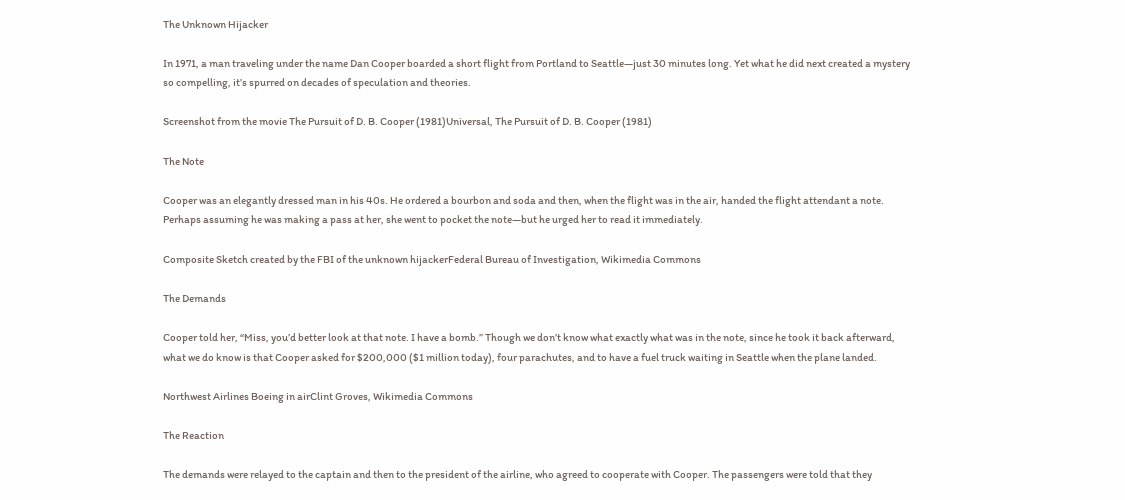The Unknown Hijacker

In 1971, a man traveling under the name Dan Cooper boarded a short flight from Portland to Seattle—just 30 minutes long. Yet what he did next created a mystery so compelling, it’s spurred on decades of speculation and theories.

Screenshot from the movie The Pursuit of D. B. Cooper (1981)Universal, The Pursuit of D. B. Cooper (1981)

The Note

Cooper was an elegantly dressed man in his 40s. He ordered a bourbon and soda and then, when the flight was in the air, handed the flight attendant a note. Perhaps assuming he was making a pass at her, she went to pocket the note—but he urged her to read it immediately.

Composite Sketch created by the FBI of the unknown hijackerFederal Bureau of Investigation, Wikimedia Commons

The Demands

Cooper told her, “Miss, you’d better look at that note. I have a bomb.” Though we don’t know what exactly what was in the note, since he took it back afterward, what we do know is that Cooper asked for $200,000 ($1 million today), four parachutes, and to have a fuel truck waiting in Seattle when the plane landed.

Northwest Airlines Boeing in airClint Groves, Wikimedia Commons

The Reaction

The demands were relayed to the captain and then to the president of the airline, who agreed to cooperate with Cooper. The passengers were told that they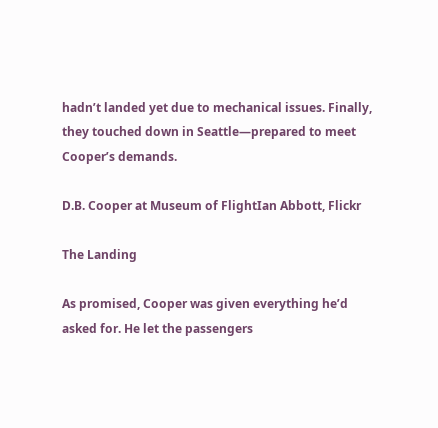hadn’t landed yet due to mechanical issues. Finally, they touched down in Seattle—prepared to meet Cooper’s demands.

D.B. Cooper at Museum of FlightIan Abbott, Flickr

The Landing

As promised, Cooper was given everything he’d asked for. He let the passengers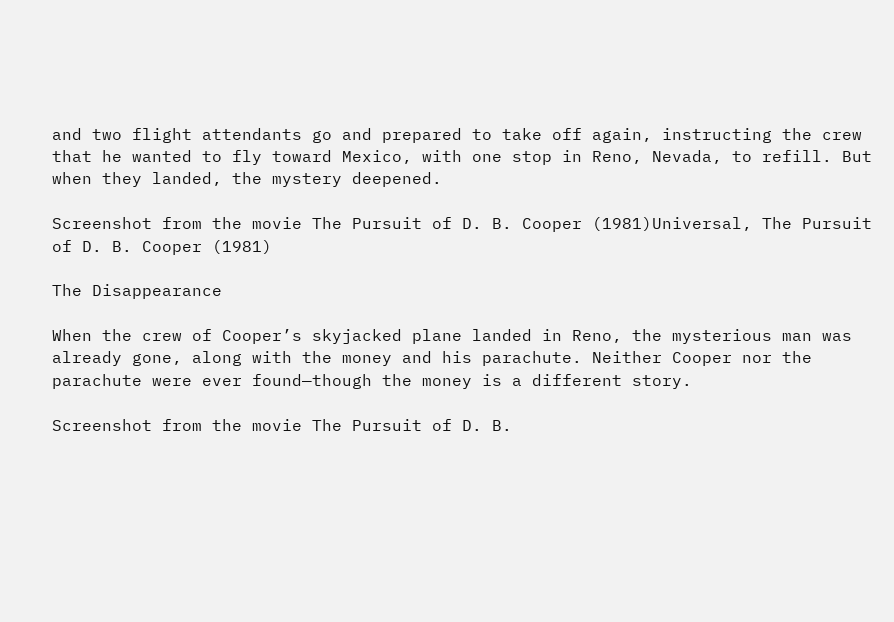and two flight attendants go and prepared to take off again, instructing the crew that he wanted to fly toward Mexico, with one stop in Reno, Nevada, to refill. But when they landed, the mystery deepened.

Screenshot from the movie The Pursuit of D. B. Cooper (1981)Universal, The Pursuit of D. B. Cooper (1981)

The Disappearance

When the crew of Cooper’s skyjacked plane landed in Reno, the mysterious man was already gone, along with the money and his parachute. Neither Cooper nor the parachute were ever found—though the money is a different story.

Screenshot from the movie The Pursuit of D. B.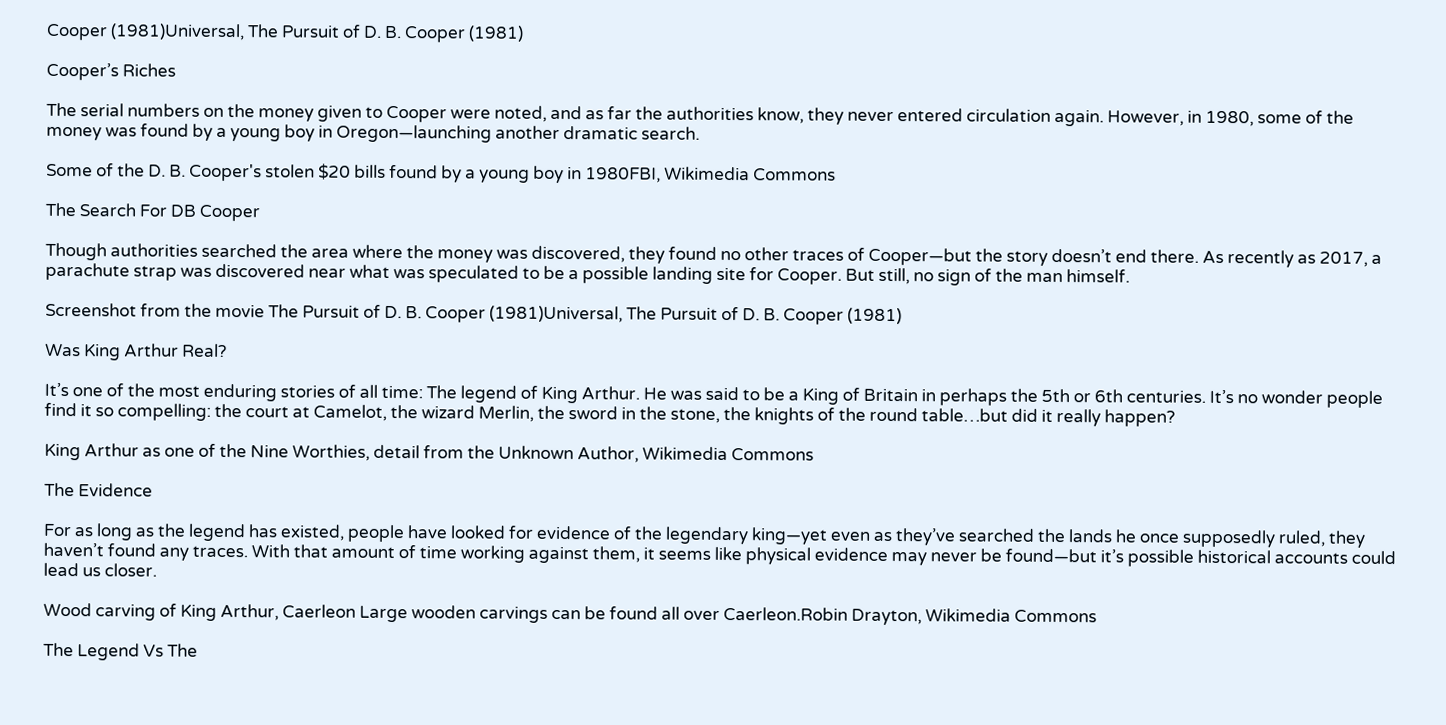Cooper (1981)Universal, The Pursuit of D. B. Cooper (1981)

Cooper’s Riches

The serial numbers on the money given to Cooper were noted, and as far the authorities know, they never entered circulation again. However, in 1980, some of the money was found by a young boy in Oregon—launching another dramatic search.

Some of the D. B. Cooper's stolen $20 bills found by a young boy in 1980FBI, Wikimedia Commons

The Search For DB Cooper

Though authorities searched the area where the money was discovered, they found no other traces of Cooper—but the story doesn’t end there. As recently as 2017, a parachute strap was discovered near what was speculated to be a possible landing site for Cooper. But still, no sign of the man himself.

Screenshot from the movie The Pursuit of D. B. Cooper (1981)Universal, The Pursuit of D. B. Cooper (1981)

Was King Arthur Real?

It’s one of the most enduring stories of all time: The legend of King Arthur. He was said to be a King of Britain in perhaps the 5th or 6th centuries. It’s no wonder people find it so compelling: the court at Camelot, the wizard Merlin, the sword in the stone, the knights of the round table…but did it really happen?

King Arthur as one of the Nine Worthies, detail from the Unknown Author, Wikimedia Commons

The Evidence

For as long as the legend has existed, people have looked for evidence of the legendary king—yet even as they’ve searched the lands he once supposedly ruled, they haven’t found any traces. With that amount of time working against them, it seems like physical evidence may never be found—but it’s possible historical accounts could lead us closer.

Wood carving of King Arthur, Caerleon Large wooden carvings can be found all over Caerleon.Robin Drayton, Wikimedia Commons

The Legend Vs The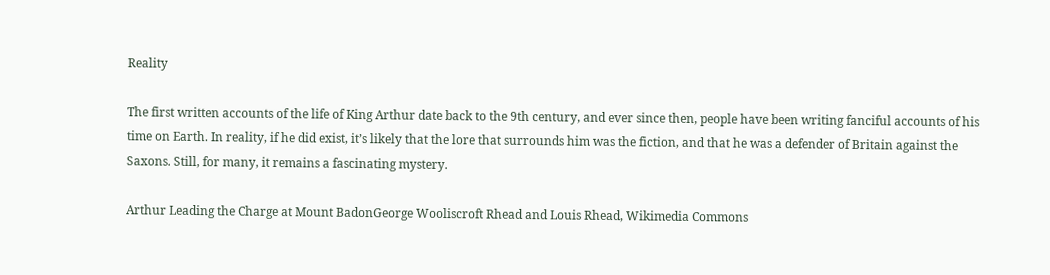Reality

The first written accounts of the life of King Arthur date back to the 9th century, and ever since then, people have been writing fanciful accounts of his time on Earth. In reality, if he did exist, it’s likely that the lore that surrounds him was the fiction, and that he was a defender of Britain against the Saxons. Still, for many, it remains a fascinating mystery.

Arthur Leading the Charge at Mount BadonGeorge Wooliscroft Rhead and Louis Rhead, Wikimedia Commons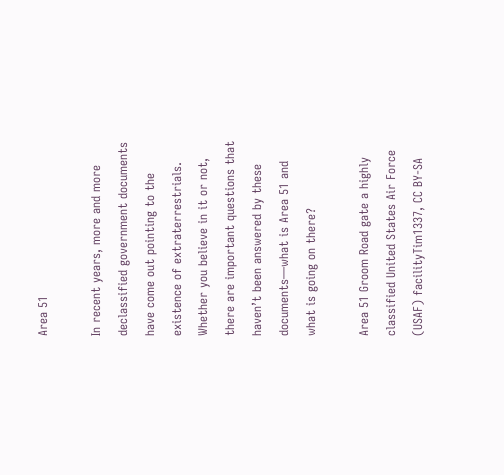Area 51

In recent years, more and more declassified government documents have come out pointing to the existence of extraterrestrials. Whether you believe in it or not, there are important questions that haven’t been answered by these documents—what is Area 51 and what is going on there?

Area 51 Groom Road gate a highly classified United States Air Force (USAF) facilityTim1337, CC BY-SA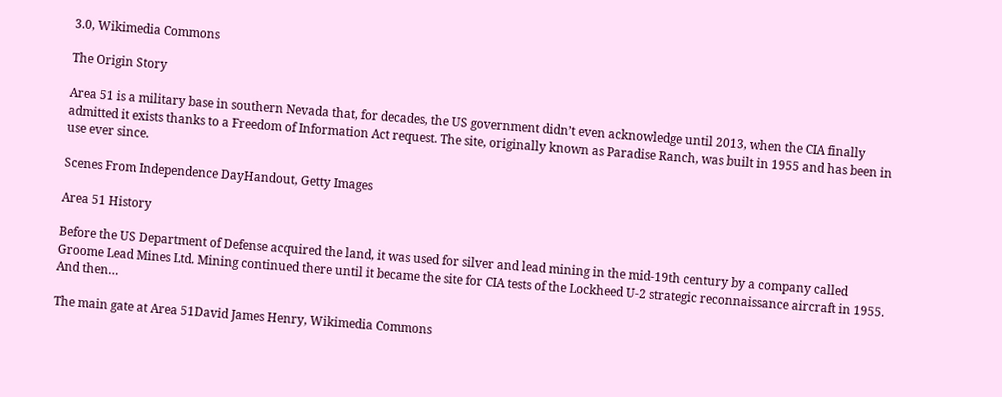3.0, Wikimedia Commons

The Origin Story

Area 51 is a military base in southern Nevada that, for decades, the US government didn’t even acknowledge until 2013, when the CIA finally admitted it exists thanks to a Freedom of Information Act request. The site, originally known as Paradise Ranch, was built in 1955 and has been in use ever since.

Scenes From Independence DayHandout, Getty Images

Area 51 History

Before the US Department of Defense acquired the land, it was used for silver and lead mining in the mid-19th century by a company called Groome Lead Mines Ltd. Mining continued there until it became the site for CIA tests of the Lockheed U-2 strategic reconnaissance aircraft in 1955. And then…

The main gate at Area 51David James Henry, Wikimedia Commons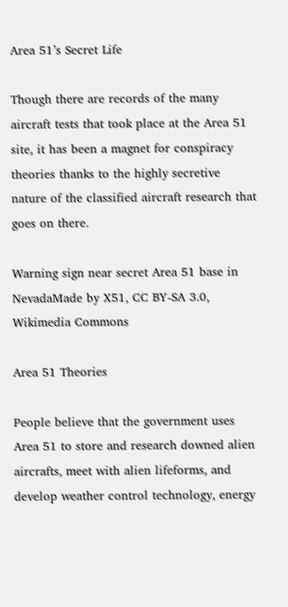Area 51’s Secret Life

Though there are records of the many aircraft tests that took place at the Area 51 site, it has been a magnet for conspiracy theories thanks to the highly secretive nature of the classified aircraft research that goes on there.

Warning sign near secret Area 51 base in NevadaMade by X51, CC BY-SA 3.0, Wikimedia Commons

Area 51 Theories

People believe that the government uses Area 51 to store and research downed alien aircrafts, meet with alien lifeforms, and develop weather control technology, energy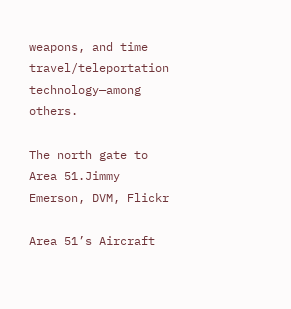weapons, and time travel/teleportation technology—among others.

The north gate to Area 51.Jimmy Emerson, DVM, Flickr

Area 51’s Aircraft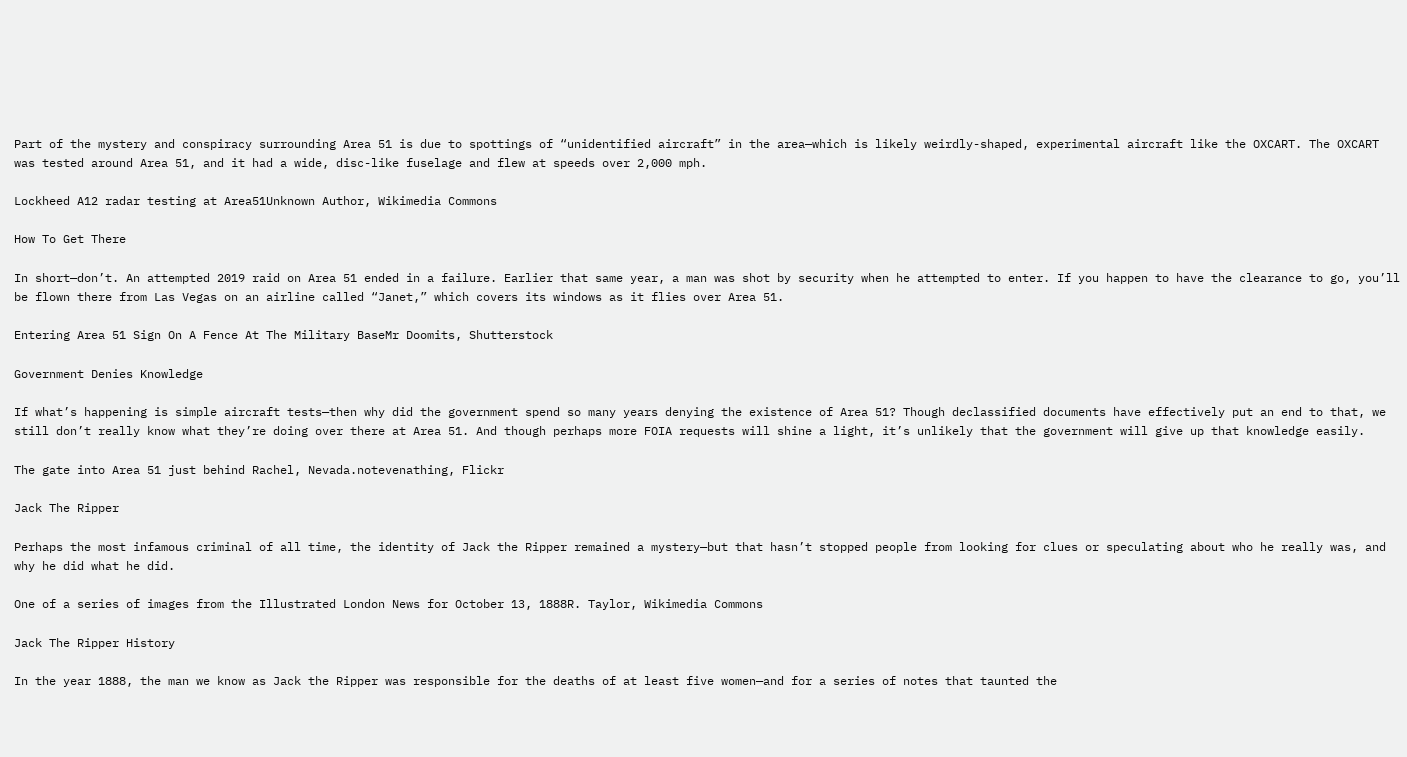Part of the mystery and conspiracy surrounding Area 51 is due to spottings of “unidentified aircraft” in the area—which is likely weirdly-shaped, experimental aircraft like the OXCART. The OXCART was tested around Area 51, and it had a wide, disc-like fuselage and flew at speeds over 2,000 mph.

Lockheed A12 radar testing at Area51Unknown Author, Wikimedia Commons

How To Get There

In short—don’t. An attempted 2019 raid on Area 51 ended in a failure. Earlier that same year, a man was shot by security when he attempted to enter. If you happen to have the clearance to go, you’ll be flown there from Las Vegas on an airline called “Janet,” which covers its windows as it flies over Area 51.

Entering Area 51 Sign On A Fence At The Military BaseMr Doomits, Shutterstock

Government Denies Knowledge

If what’s happening is simple aircraft tests—then why did the government spend so many years denying the existence of Area 51? Though declassified documents have effectively put an end to that, we still don’t really know what they’re doing over there at Area 51. And though perhaps more FOIA requests will shine a light, it’s unlikely that the government will give up that knowledge easily.

The gate into Area 51 just behind Rachel, Nevada.notevenathing, Flickr

Jack The Ripper

Perhaps the most infamous criminal of all time, the identity of Jack the Ripper remained a mystery—but that hasn’t stopped people from looking for clues or speculating about who he really was, and why he did what he did.

One of a series of images from the Illustrated London News for October 13, 1888R. Taylor, Wikimedia Commons

Jack The Ripper History

In the year 1888, the man we know as Jack the Ripper was responsible for the deaths of at least five women—and for a series of notes that taunted the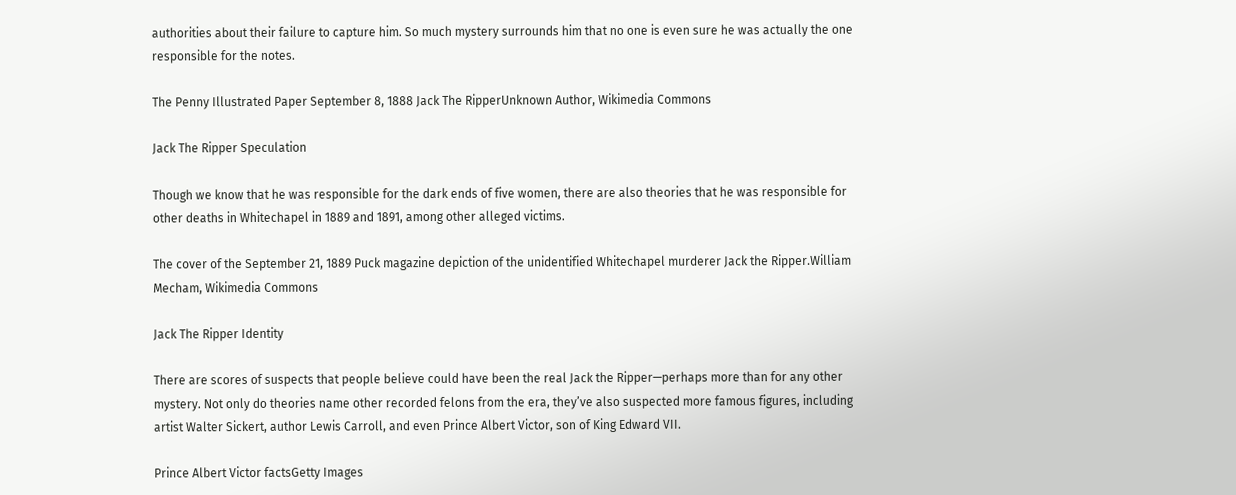authorities about their failure to capture him. So much mystery surrounds him that no one is even sure he was actually the one responsible for the notes.

The Penny Illustrated Paper September 8, 1888 Jack The RipperUnknown Author, Wikimedia Commons

Jack The Ripper Speculation

Though we know that he was responsible for the dark ends of five women, there are also theories that he was responsible for other deaths in Whitechapel in 1889 and 1891, among other alleged victims.

The cover of the September 21, 1889 Puck magazine depiction of the unidentified Whitechapel murderer Jack the Ripper.William Mecham, Wikimedia Commons

Jack The Ripper Identity

There are scores of suspects that people believe could have been the real Jack the Ripper—perhaps more than for any other mystery. Not only do theories name other recorded felons from the era, they’ve also suspected more famous figures, including artist Walter Sickert, author Lewis Carroll, and even Prince Albert Victor, son of King Edward VII.

Prince Albert Victor factsGetty Images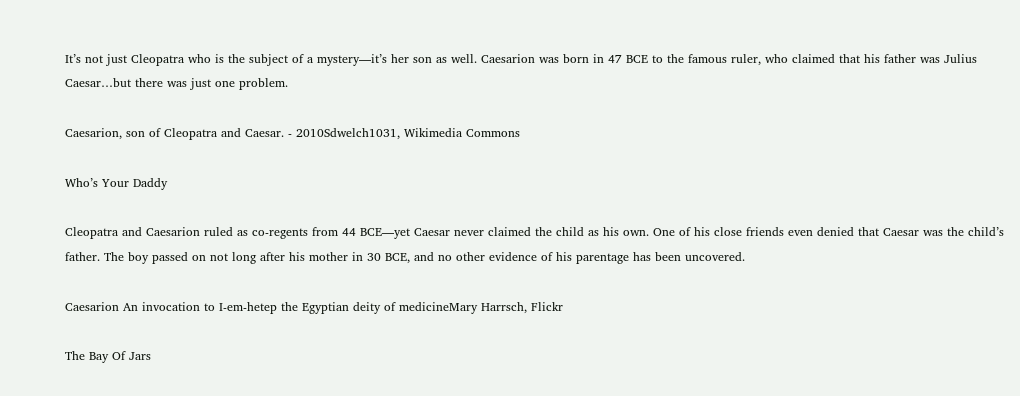It’s not just Cleopatra who is the subject of a mystery—it’s her son as well. Caesarion was born in 47 BCE to the famous ruler, who claimed that his father was Julius Caesar…but there was just one problem.

Caesarion, son of Cleopatra and Caesar. - 2010Sdwelch1031, Wikimedia Commons

Who’s Your Daddy

Cleopatra and Caesarion ruled as co-regents from 44 BCE—yet Caesar never claimed the child as his own. One of his close friends even denied that Caesar was the child’s father. The boy passed on not long after his mother in 30 BCE, and no other evidence of his parentage has been uncovered.

Caesarion An invocation to I-em-hetep the Egyptian deity of medicineMary Harrsch, Flickr

The Bay Of Jars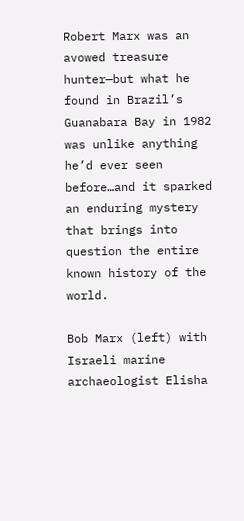Robert Marx was an avowed treasure hunter—but what he found in Brazil’s Guanabara Bay in 1982 was unlike anything he’d ever seen before…and it sparked an enduring mystery that brings into question the entire known history of the world.

Bob Marx (left) with Israeli marine archaeologist Elisha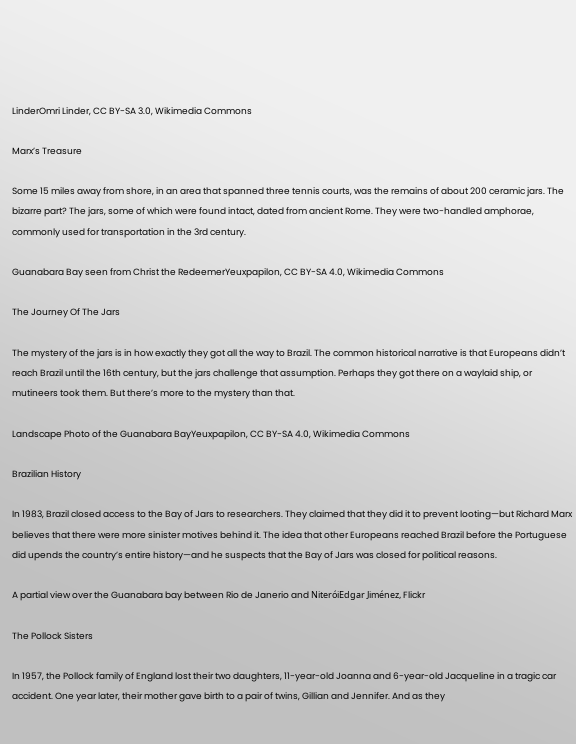LinderOmri Linder, CC BY-SA 3.0, Wikimedia Commons

Marx’s Treasure

Some 15 miles away from shore, in an area that spanned three tennis courts, was the remains of about 200 ceramic jars. The bizarre part? The jars, some of which were found intact, dated from ancient Rome. They were two-handled amphorae, commonly used for transportation in the 3rd century.

Guanabara Bay seen from Christ the RedeemerYeuxpapilon, CC BY-SA 4.0, Wikimedia Commons

The Journey Of The Jars

The mystery of the jars is in how exactly they got all the way to Brazil. The common historical narrative is that Europeans didn’t reach Brazil until the 16th century, but the jars challenge that assumption. Perhaps they got there on a waylaid ship, or mutineers took them. But there’s more to the mystery than that.

Landscape Photo of the Guanabara BayYeuxpapilon, CC BY-SA 4.0, Wikimedia Commons

Brazilian History

In 1983, Brazil closed access to the Bay of Jars to researchers. They claimed that they did it to prevent looting—but Richard Marx believes that there were more sinister motives behind it. The idea that other Europeans reached Brazil before the Portuguese did upends the country’s entire history—and he suspects that the Bay of Jars was closed for political reasons.

A partial view over the Guanabara bay between Rio de Janerio and NiteróiEdgar Jiménez, Flickr

The Pollock Sisters

In 1957, the Pollock family of England lost their two daughters, 11-year-old Joanna and 6-year-old Jacqueline in a tragic car accident. One year later, their mother gave birth to a pair of twins, Gillian and Jennifer. And as they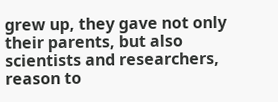grew up, they gave not only their parents, but also scientists and researchers, reason to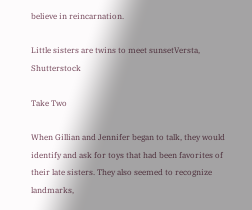believe in reincarnation.

Little sisters are twins to meet sunsetVersta, Shutterstock

Take Two

When Gillian and Jennifer began to talk, they would identify and ask for toys that had been favorites of their late sisters. They also seemed to recognize landmarks,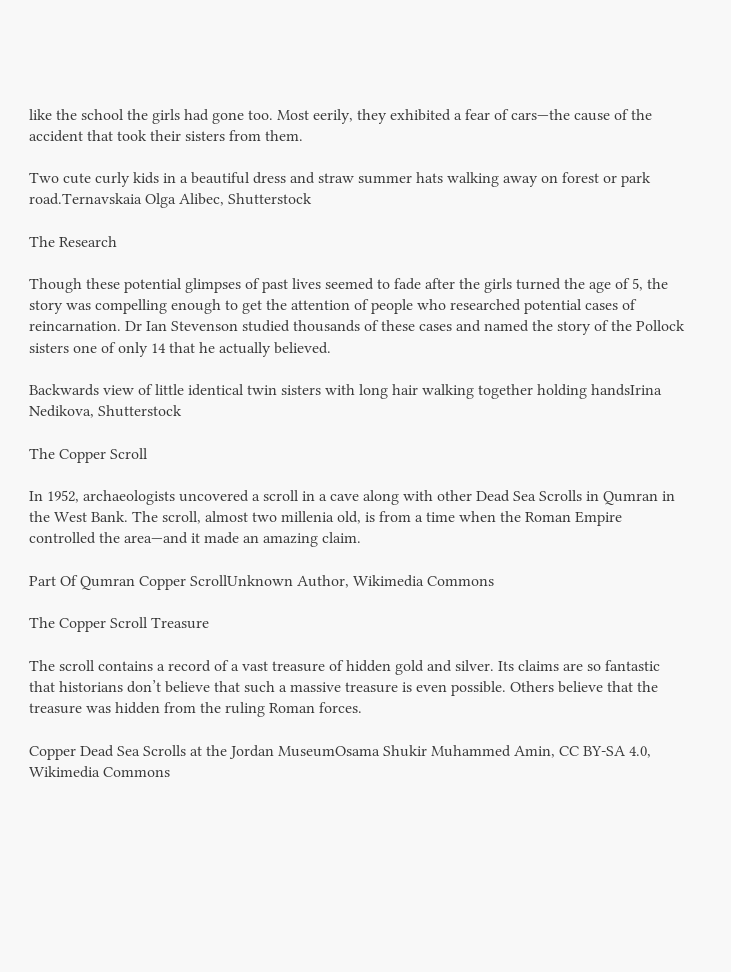like the school the girls had gone too. Most eerily, they exhibited a fear of cars—the cause of the accident that took their sisters from them.

Two cute curly kids in a beautiful dress and straw summer hats walking away on forest or park road.Ternavskaia Olga Alibec, Shutterstock

The Research

Though these potential glimpses of past lives seemed to fade after the girls turned the age of 5, the story was compelling enough to get the attention of people who researched potential cases of reincarnation. Dr Ian Stevenson studied thousands of these cases and named the story of the Pollock sisters one of only 14 that he actually believed.

Backwards view of little identical twin sisters with long hair walking together holding handsIrina Nedikova, Shutterstock

The Copper Scroll

In 1952, archaeologists uncovered a scroll in a cave along with other Dead Sea Scrolls in Qumran in the West Bank. The scroll, almost two millenia old, is from a time when the Roman Empire controlled the area—and it made an amazing claim.

Part Of Qumran Copper ScrollUnknown Author, Wikimedia Commons

The Copper Scroll Treasure

The scroll contains a record of a vast treasure of hidden gold and silver. Its claims are so fantastic that historians don’t believe that such a massive treasure is even possible. Others believe that the treasure was hidden from the ruling Roman forces.

Copper Dead Sea Scrolls at the Jordan MuseumOsama Shukir Muhammed Amin, CC BY-SA 4.0, Wikimedia Commons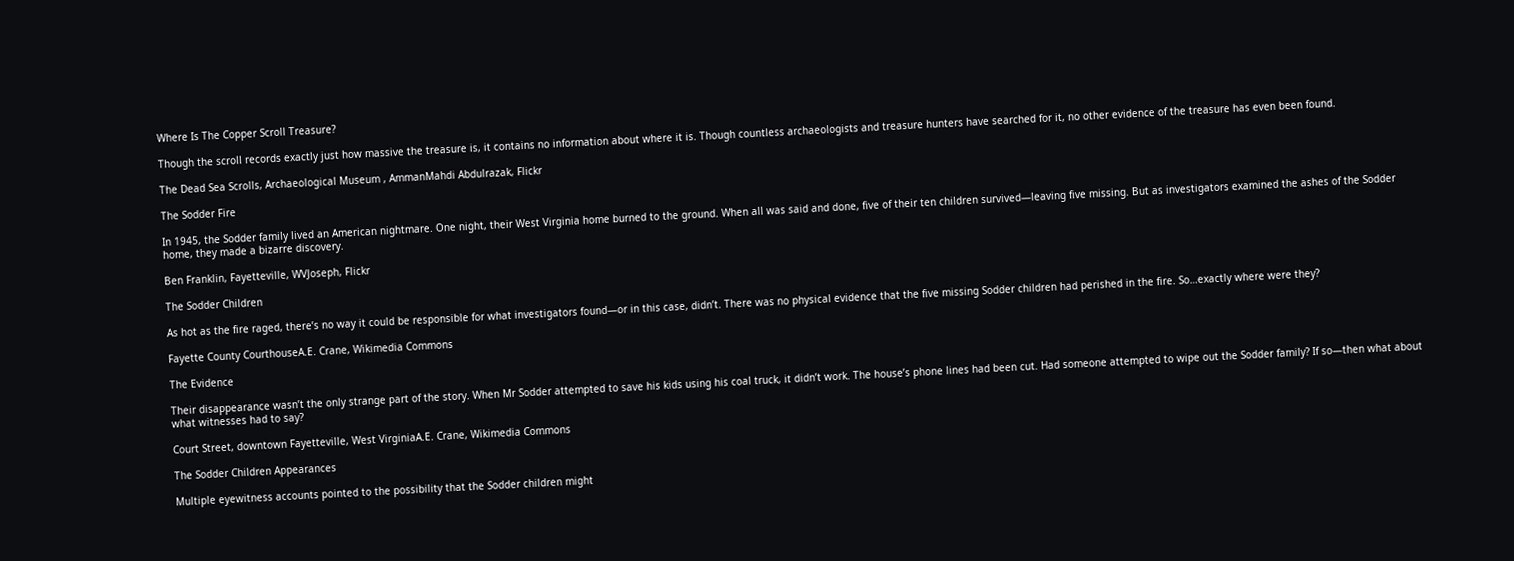Where Is The Copper Scroll Treasure?

Though the scroll records exactly just how massive the treasure is, it contains no information about where it is. Though countless archaeologists and treasure hunters have searched for it, no other evidence of the treasure has even been found.

The Dead Sea Scrolls, Archaeological Museum , AmmanMahdi Abdulrazak, Flickr

The Sodder Fire

In 1945, the Sodder family lived an American nightmare. One night, their West Virginia home burned to the ground. When all was said and done, five of their ten children survived—leaving five missing. But as investigators examined the ashes of the Sodder home, they made a bizarre discovery.

Ben Franklin, Fayetteville, WVJoseph, Flickr

The Sodder Children

As hot as the fire raged, there’s no way it could be responsible for what investigators found—or in this case, didn’t. There was no physical evidence that the five missing Sodder children had perished in the fire. So…exactly where were they?

Fayette County CourthouseA.E. Crane, Wikimedia Commons

The Evidence

Their disappearance wasn’t the only strange part of the story. When Mr Sodder attempted to save his kids using his coal truck, it didn’t work. The house’s phone lines had been cut. Had someone attempted to wipe out the Sodder family? If so—then what about what witnesses had to say?

Court Street, downtown Fayetteville, West VirginiaA.E. Crane, Wikimedia Commons

The Sodder Children Appearances

Multiple eyewitness accounts pointed to the possibility that the Sodder children might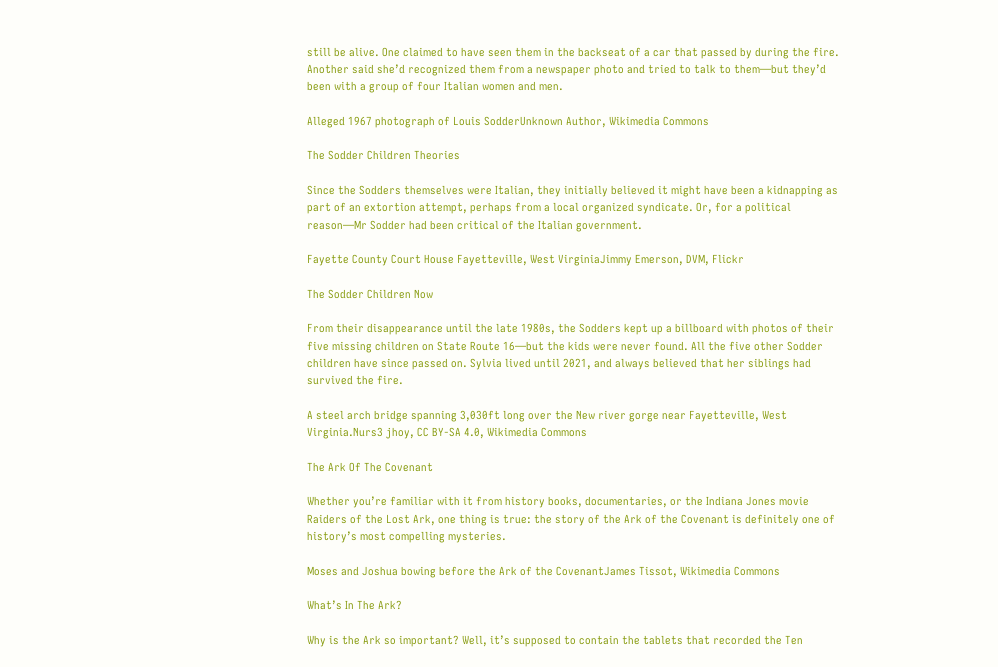still be alive. One claimed to have seen them in the backseat of a car that passed by during the fire. Another said she’d recognized them from a newspaper photo and tried to talk to them—but they’d been with a group of four Italian women and men.

Alleged 1967 photograph of Louis SodderUnknown Author, Wikimedia Commons

The Sodder Children Theories

Since the Sodders themselves were Italian, they initially believed it might have been a kidnapping as part of an extortion attempt, perhaps from a local organized syndicate. Or, for a political reason—Mr Sodder had been critical of the Italian government.

Fayette County Court House Fayetteville, West VirginiaJimmy Emerson, DVM, Flickr

The Sodder Children Now

From their disappearance until the late 1980s, the Sodders kept up a billboard with photos of their five missing children on State Route 16—but the kids were never found. All the five other Sodder children have since passed on. Sylvia lived until 2021, and always believed that her siblings had survived the fire.

A steel arch bridge spanning 3,030ft long over the New river gorge near Fayetteville, West Virginia.Nurs3 jhoy, CC BY-SA 4.0, Wikimedia Commons

The Ark Of The Covenant

Whether you’re familiar with it from history books, documentaries, or the Indiana Jones movie Raiders of the Lost Ark, one thing is true: the story of the Ark of the Covenant is definitely one of history’s most compelling mysteries.

Moses and Joshua bowing before the Ark of the CovenantJames Tissot, Wikimedia Commons

What’s In The Ark?

Why is the Ark so important? Well, it’s supposed to contain the tablets that recorded the Ten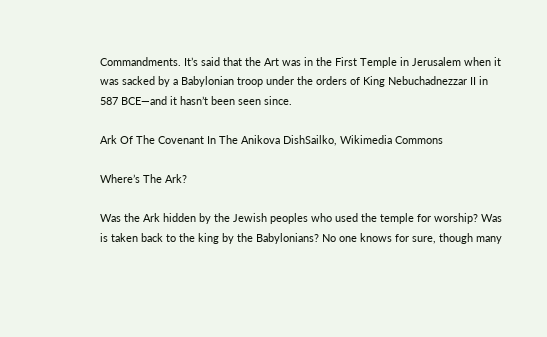Commandments. It’s said that the Art was in the First Temple in Jerusalem when it was sacked by a Babylonian troop under the orders of King Nebuchadnezzar II in 587 BCE—and it hasn’t been seen since.

Ark Of The Covenant In The Anikova DishSailko, Wikimedia Commons

Where’s The Ark?

Was the Ark hidden by the Jewish peoples who used the temple for worship? Was is taken back to the king by the Babylonians? No one knows for sure, though many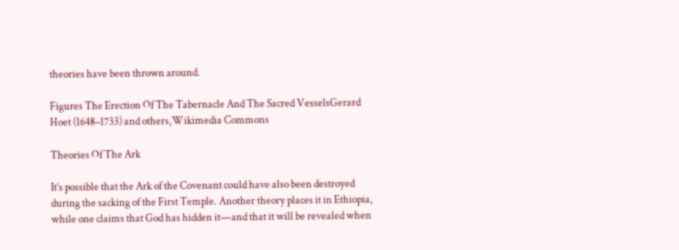theories have been thrown around.

Figures The Erection Of The Tabernacle And The Sacred VesselsGerard Hoet (1648–1733) and others,Wikimedia Commons

Theories Of The Ark

It’s possible that the Ark of the Covenant could have also been destroyed during the sacking of the First Temple. Another theory places it in Ethiopia, while one claims that God has hidden it—and that it will be revealed when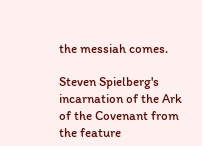the messiah comes.

Steven Spielberg's incarnation of the Ark of the Covenant from the feature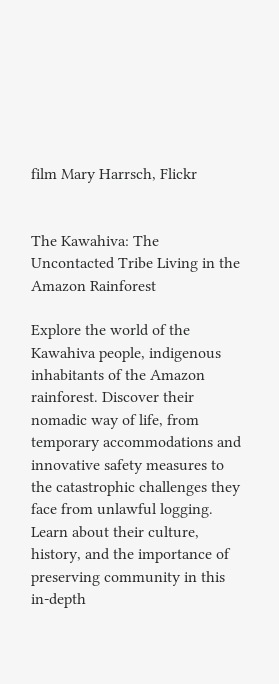film Mary Harrsch, Flickr


The Kawahiva: The Uncontacted Tribe Living in the Amazon Rainforest

Explore the world of the Kawahiva people, indigenous inhabitants of the Amazon rainforest. Discover their nomadic way of life, from temporary accommodations and innovative safety measures to the catastrophic challenges they face from unlawful logging. Learn about their culture, history, and the importance of preserving community in this in-depth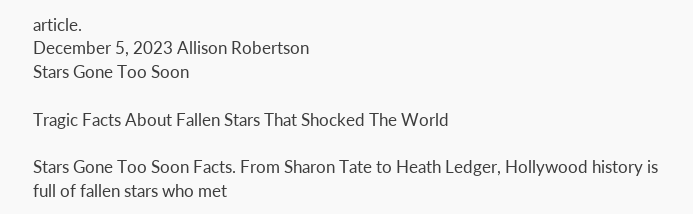article.
December 5, 2023 Allison Robertson
Stars Gone Too Soon

Tragic Facts About Fallen Stars That Shocked The World

Stars Gone Too Soon Facts. From Sharon Tate to Heath Ledger, Hollywood history is full of fallen stars who met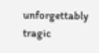unforgettably tragic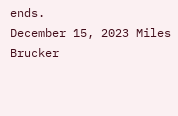ends.
December 15, 2023 Miles Brucker